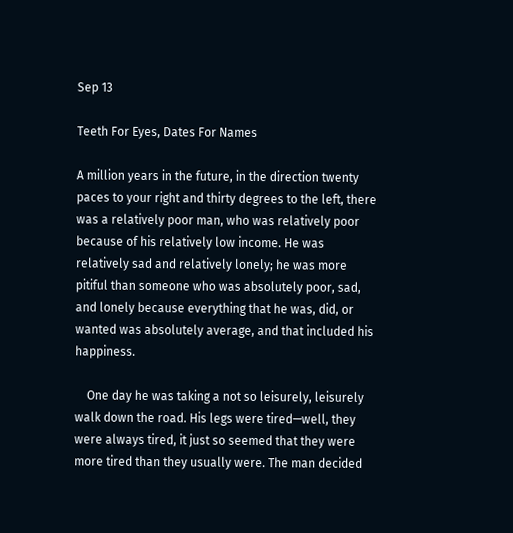Sep 13

Teeth For Eyes, Dates For Names

A million years in the future, in the direction twenty paces to your right and thirty degrees to the left, there was a relatively poor man, who was relatively poor because of his relatively low income. He was relatively sad and relatively lonely; he was more pitiful than someone who was absolutely poor, sad, and lonely because everything that he was, did, or wanted was absolutely average, and that included his happiness.

    One day he was taking a not so leisurely, leisurely walk down the road. His legs were tired—well, they were always tired, it just so seemed that they were more tired than they usually were. The man decided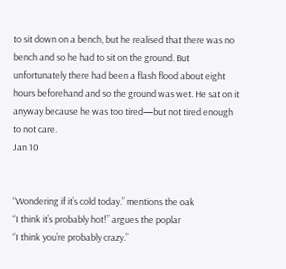to sit down on a bench, but he realised that there was no bench and so he had to sit on the ground. But unfortunately there had been a flash flood about eight hours beforehand and so the ground was wet. He sat on it anyway because he was too tired—but not tired enough to not care.
Jan 10


“Wondering if it’s cold today.” mentions the oak
“I think it’s probably hot!” argues the poplar
“I think you’re probably crazy.”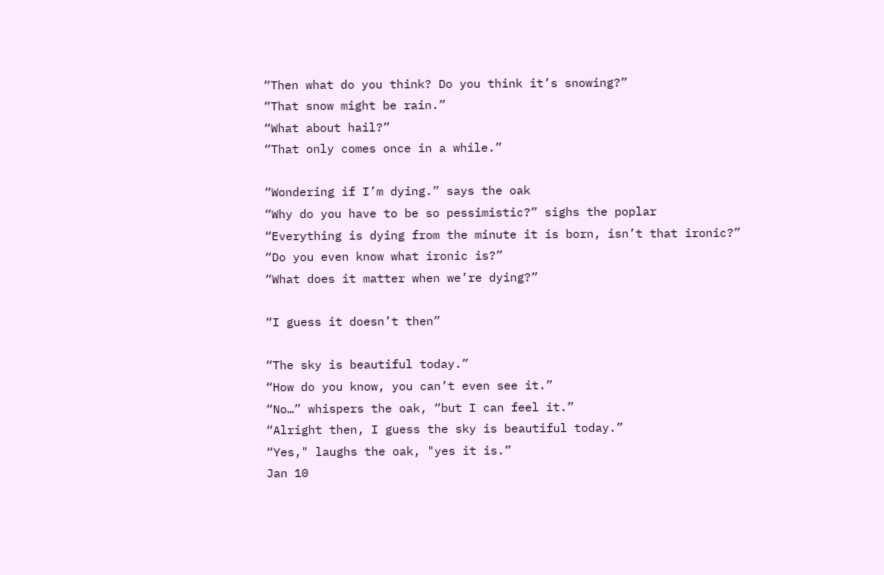“Then what do you think? Do you think it’s snowing?”
“That snow might be rain.”
“What about hail?”
“That only comes once in a while.”

“Wondering if I’m dying.” says the oak
“Why do you have to be so pessimistic?” sighs the poplar
“Everything is dying from the minute it is born, isn’t that ironic?”
“Do you even know what ironic is?”
“What does it matter when we’re dying?”

“I guess it doesn’t then”

“The sky is beautiful today.”
“How do you know, you can’t even see it.”
“No…” whispers the oak, “but I can feel it.”
“Alright then, I guess the sky is beautiful today.”
“Yes," laughs the oak, "yes it is.”
Jan 10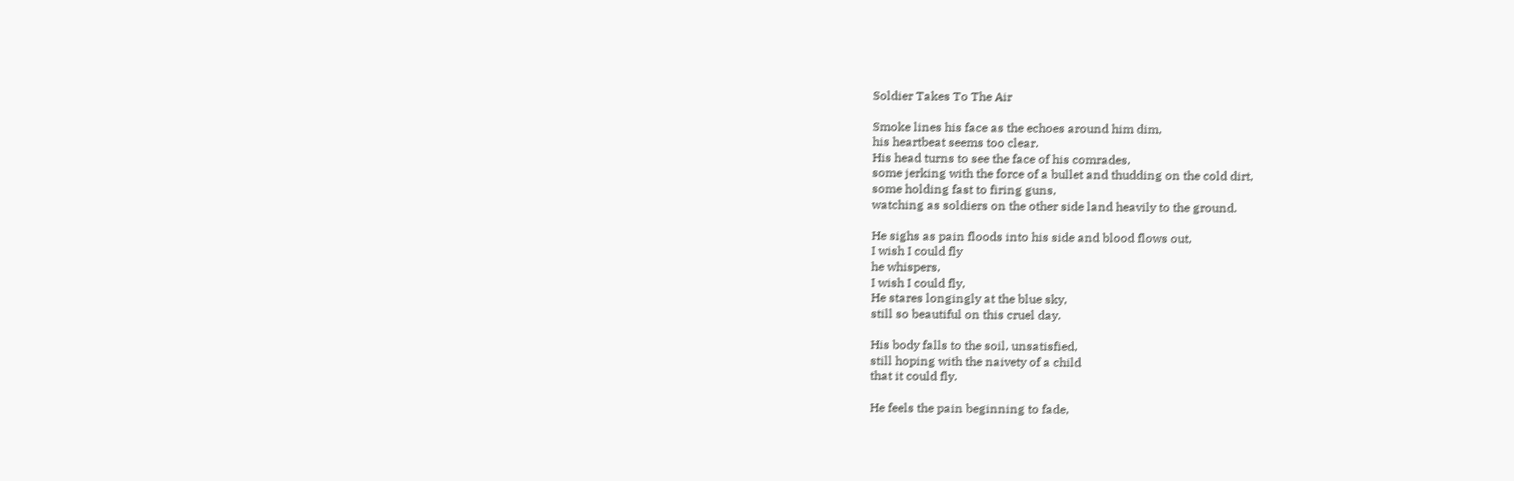Soldier Takes To The Air

Smoke lines his face as the echoes around him dim,
his heartbeat seems too clear.
His head turns to see the face of his comrades,
some jerking with the force of a bullet and thudding on the cold dirt,
some holding fast to firing guns,
watching as soldiers on the other side land heavily to the ground.

He sighs as pain floods into his side and blood flows out,
I wish I could fly
he whispers,
I wish I could fly,
He stares longingly at the blue sky,
still so beautiful on this cruel day.

His body falls to the soil, unsatisfied,
still hoping with the naivety of a child
that it could fly.

He feels the pain beginning to fade,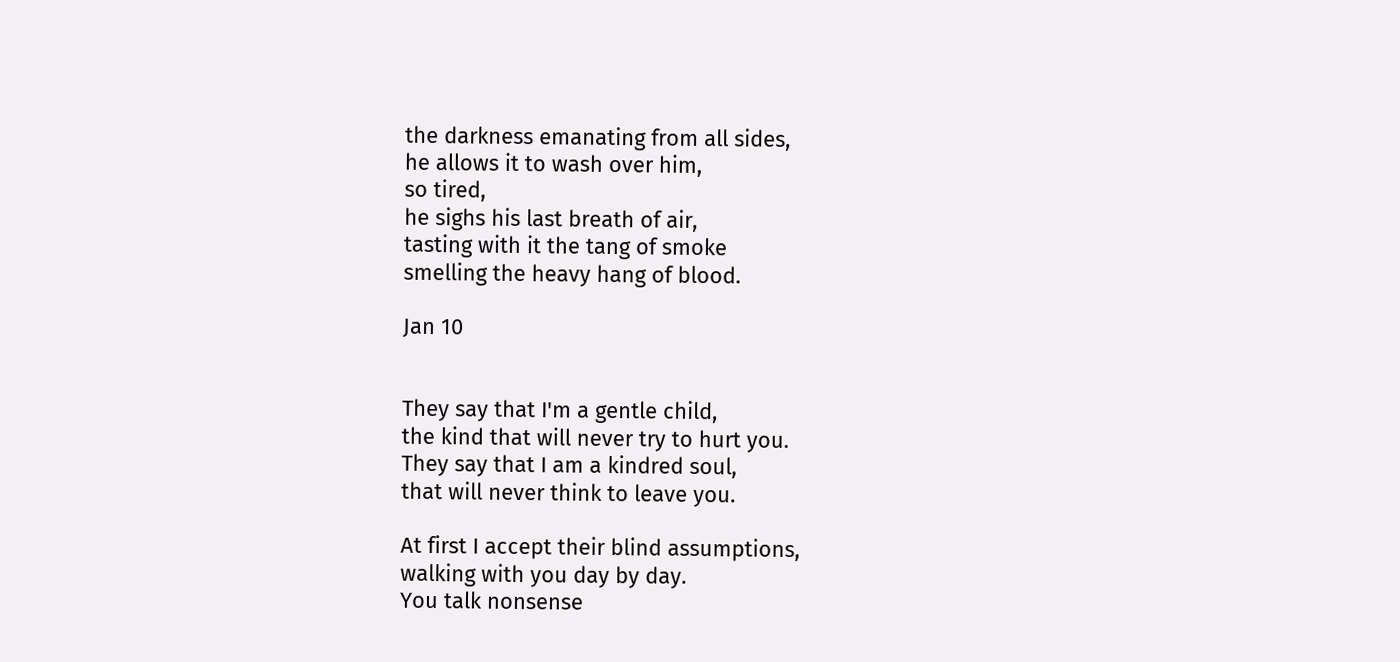the darkness emanating from all sides,
he allows it to wash over him,
so tired,
he sighs his last breath of air,
tasting with it the tang of smoke
smelling the heavy hang of blood.

Jan 10


They say that I'm a gentle child,
the kind that will never try to hurt you.
They say that I am a kindred soul,
that will never think to leave you.

At first I accept their blind assumptions,
walking with you day by day.
You talk nonsense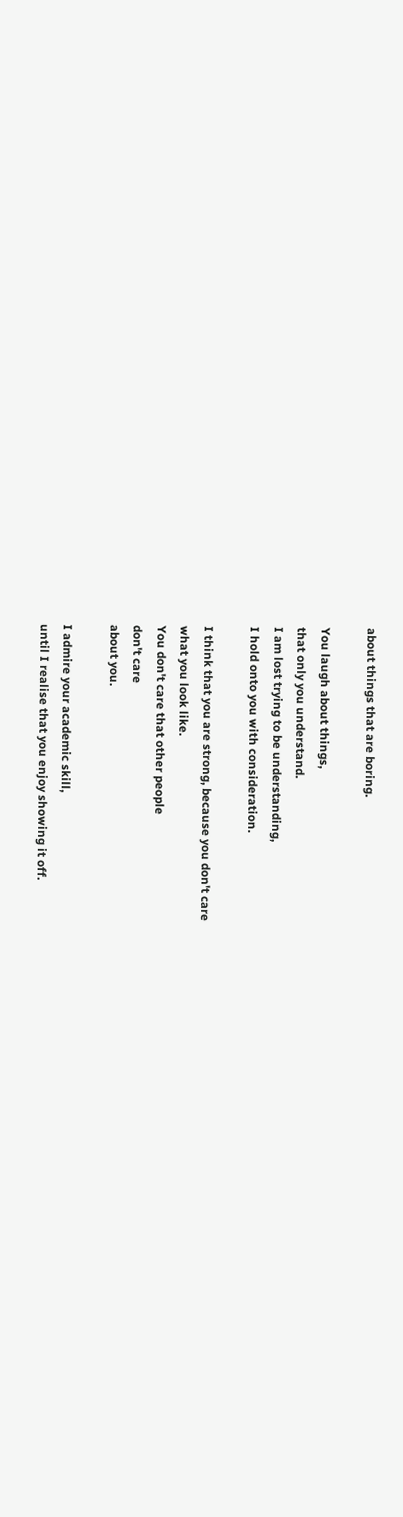about things that are boring.

You laugh about things,
that only you understand.
I am lost trying to be understanding,
I hold onto you with consideration.

I think that you are strong, because you don't care
what you look like.
You don't care that other people
don't care
about you.

I admire your academic skill,
until I realise that you enjoy showing it off.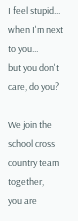I feel stupid... when I'm next to you...
but you don't care, do you?

We join the school cross country team together,
you are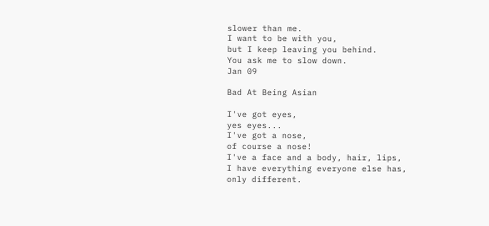slower than me.
I want to be with you,
but I keep leaving you behind.
You ask me to slow down.
Jan 09

Bad At Being Asian

I've got eyes,
yes eyes...
I've got a nose,
of course a nose!
I've a face and a body, hair, lips,
I have everything everyone else has,
only different.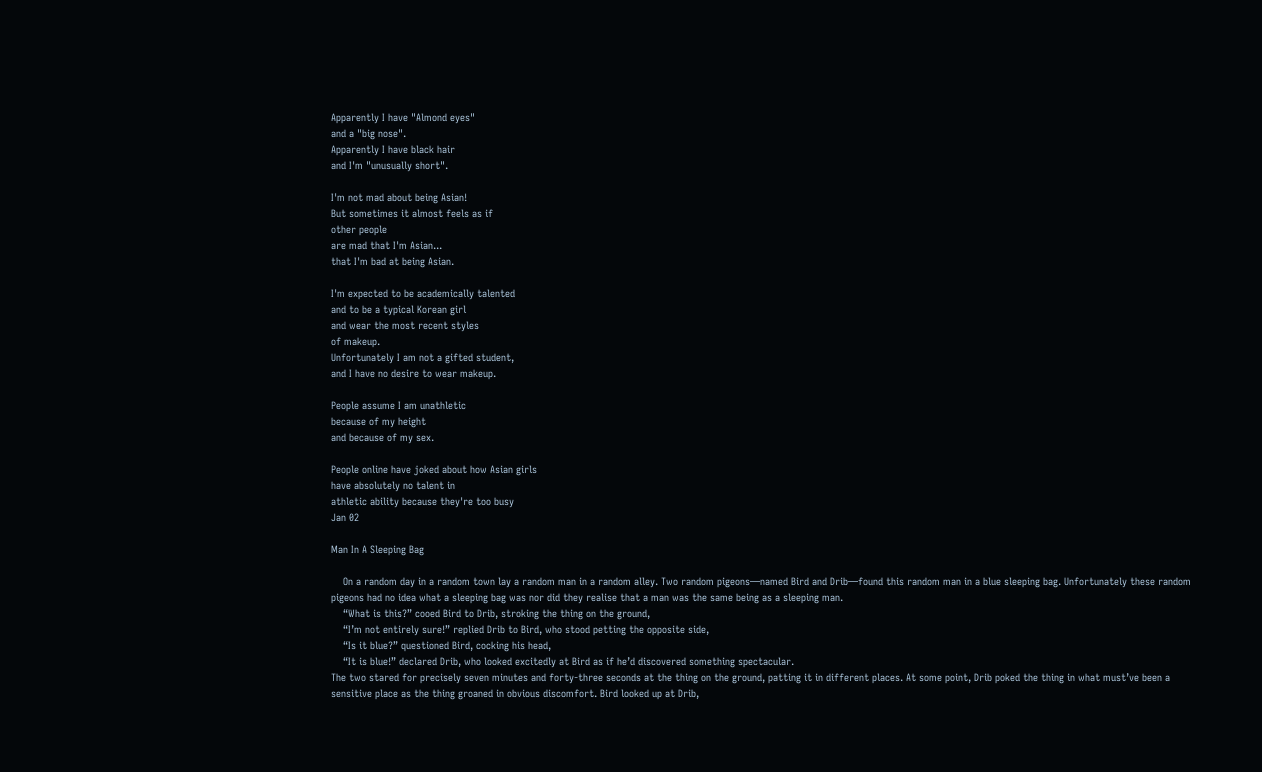Apparently I have "Almond eyes"
and a "big nose".
Apparently I have black hair
and I'm "unusually short".

I'm not mad about being Asian!
But sometimes it almost feels as if
other people
are mad that I'm Asian...
that I'm bad at being Asian.

I'm expected to be academically talented
and to be a typical Korean girl
and wear the most recent styles
of makeup.
Unfortunately I am not a gifted student,
and I have no desire to wear makeup.

People assume I am unathletic
because of my height
and because of my sex.

People online have joked about how Asian girls
have absolutely no talent in
athletic ability because they're too busy
Jan 02

Man In A Sleeping Bag

    On a random day in a random town lay a random man in a random alley. Two random pigeons—named Bird and Drib—found this random man in a blue sleeping bag. Unfortunately these random pigeons had no idea what a sleeping bag was nor did they realise that a man was the same being as a sleeping man.
    “What is this?” cooed Bird to Drib, stroking the thing on the ground,
    “I’m not entirely sure!” replied Drib to Bird, who stood petting the opposite side,
    “Is it blue?” questioned Bird, cocking his head,
    “It is blue!” declared Drib, who looked excitedly at Bird as if he’d discovered something spectacular.
The two stared for precisely seven minutes and forty-three seconds at the thing on the ground, patting it in different places. At some point, Drib poked the thing in what must’ve been a sensitive place as the thing groaned in obvious discomfort. Bird looked up at Drib,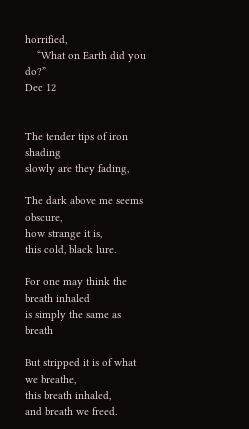horrified,
    “What on Earth did you do?”
Dec 12


The tender tips of iron shading
slowly are they fading,

The dark above me seems obscure,
how strange it is,
this cold, black lure.

For one may think the breath inhaled
is simply the same as breath

But stripped it is of what we breathe,
this breath inhaled,
and breath we freed.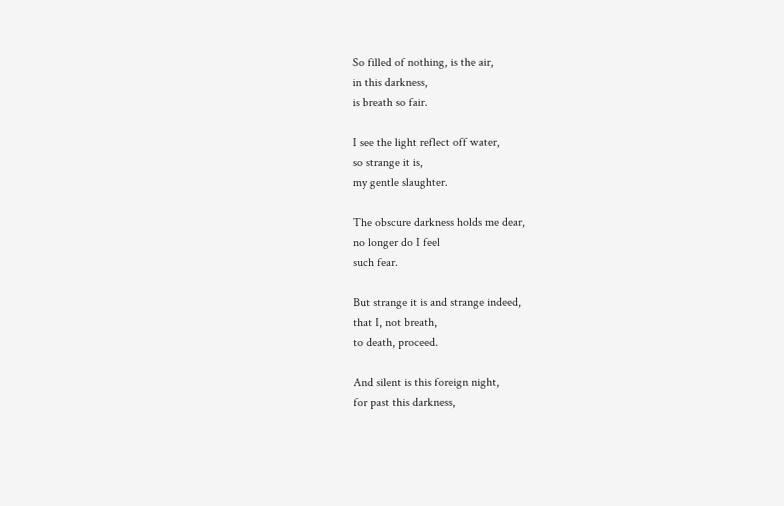So filled of nothing, is the air,
in this darkness,
is breath so fair.

I see the light reflect off water,
so strange it is,
my gentle slaughter.

The obscure darkness holds me dear,
no longer do I feel
such fear.

But strange it is and strange indeed,
that I, not breath,
to death, proceed.

And silent is this foreign night,
for past this darkness,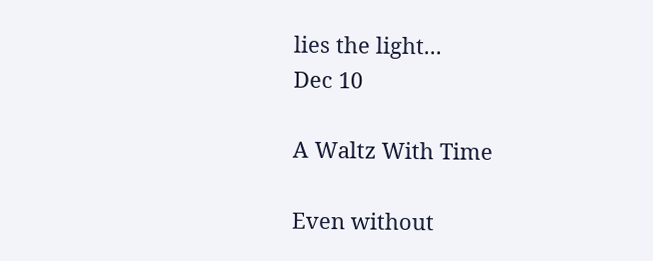lies the light...
Dec 10

A Waltz With Time

Even without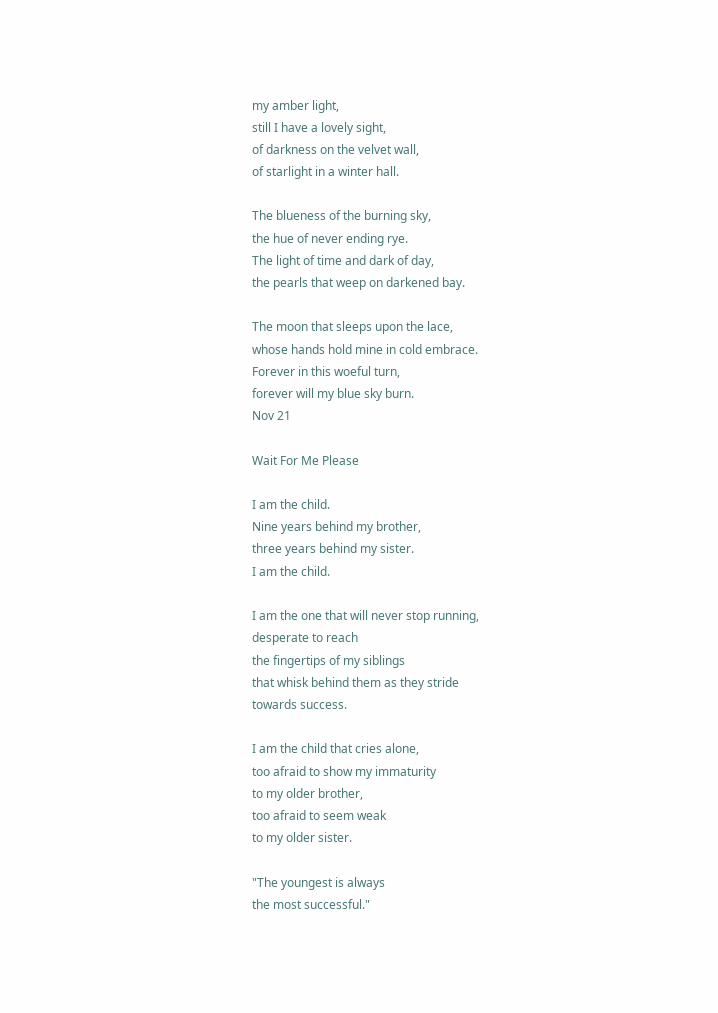my amber light,
still I have a lovely sight,
of darkness on the velvet wall,
of starlight in a winter hall.

The blueness of the burning sky,
the hue of never ending rye.
The light of time and dark of day,
the pearls that weep on darkened bay.

The moon that sleeps upon the lace,
whose hands hold mine in cold embrace.
Forever in this woeful turn,
forever will my blue sky burn.
Nov 21

Wait For Me Please

I am the child.
Nine years behind my brother,
three years behind my sister.
I am the child.

I am the one that will never stop running,
desperate to reach
the fingertips of my siblings
that whisk behind them as they stride
towards success.

I am the child that cries alone,
too afraid to show my immaturity
to my older brother,
too afraid to seem weak
to my older sister.

"The youngest is always
the most successful."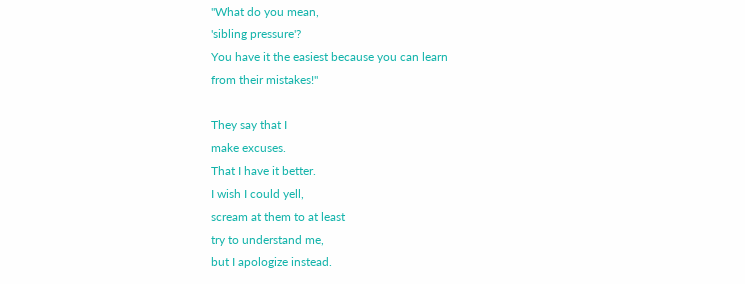"What do you mean,
'sibling pressure'?
You have it the easiest because you can learn
from their mistakes!"

They say that I
make excuses.
That I have it better.
I wish I could yell,
scream at them to at least
try to understand me,
but I apologize instead.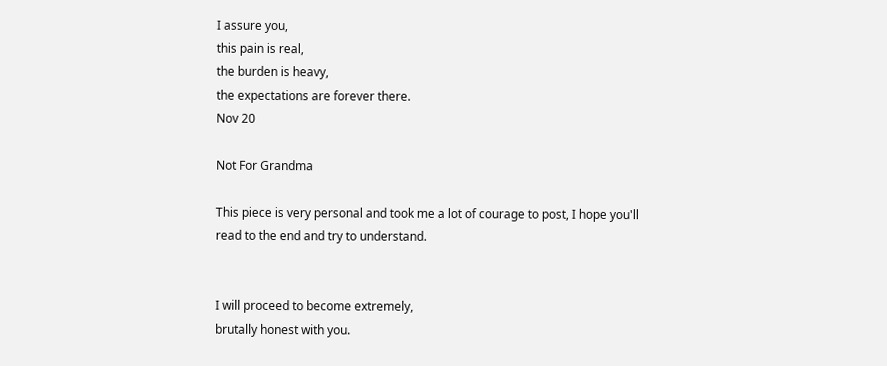I assure you,
this pain is real,
the burden is heavy,
the expectations are forever there.
Nov 20

Not For Grandma

This piece is very personal and took me a lot of courage to post, I hope you'll read to the end and try to understand.


I will proceed to become extremely,
brutally honest with you.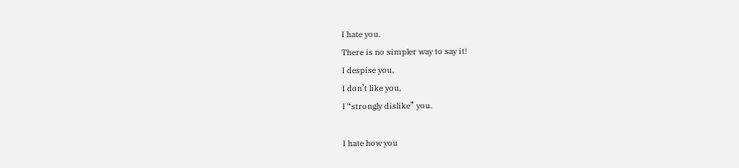I hate you.
There is no simpler way to say it!
I despise you,
I don’t like you,
I “strongly dislike” you.

I hate how you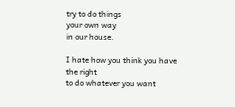try to do things
your own way
in our house.

I hate how you think you have
the right
to do whatever you want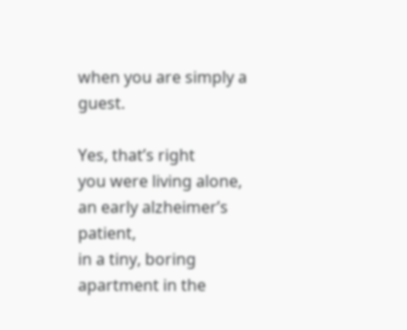when you are simply a guest.

Yes, that’s right
you were living alone,
an early alzheimer’s patient,
in a tiny, boring apartment in the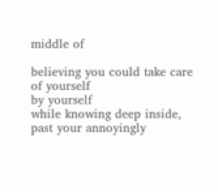middle of

believing you could take care of yourself
by yourself
while knowing deep inside, past your annoyingly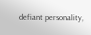defiant personality,